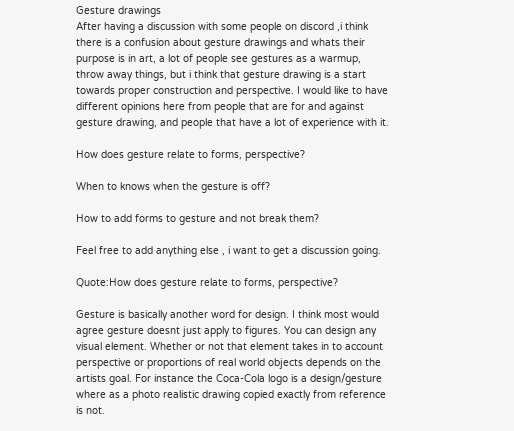Gesture drawings
After having a discussion with some people on discord ,i think there is a confusion about gesture drawings and whats their purpose is in art, a lot of people see gestures as a warmup, throw away things, but i think that gesture drawing is a start towards proper construction and perspective. I would like to have different opinions here from people that are for and against gesture drawing, and people that have a lot of experience with it.

How does gesture relate to forms, perspective?

When to knows when the gesture is off?

How to add forms to gesture and not break them?

Feel free to add anything else , i want to get a discussion going.

Quote:How does gesture relate to forms, perspective?

Gesture is basically another word for design. I think most would agree gesture doesnt just apply to figures. You can design any visual element. Whether or not that element takes in to account perspective or proportions of real world objects depends on the artists goal. For instance the Coca-Cola logo is a design/gesture where as a photo realistic drawing copied exactly from reference is not.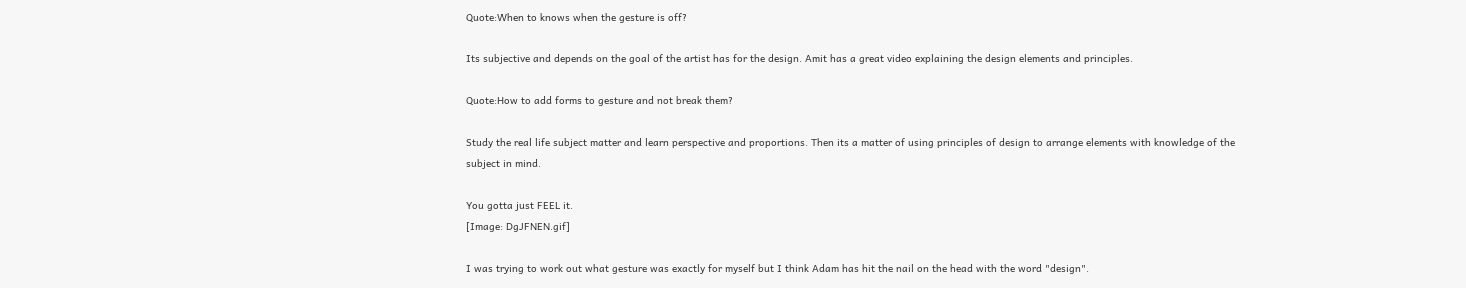Quote:When to knows when the gesture is off?

Its subjective and depends on the goal of the artist has for the design. Amit has a great video explaining the design elements and principles.

Quote:How to add forms to gesture and not break them?

Study the real life subject matter and learn perspective and proportions. Then its a matter of using principles of design to arrange elements with knowledge of the subject in mind.

You gotta just FEEL it.
[Image: DgJFNEN.gif]

I was trying to work out what gesture was exactly for myself but I think Adam has hit the nail on the head with the word "design".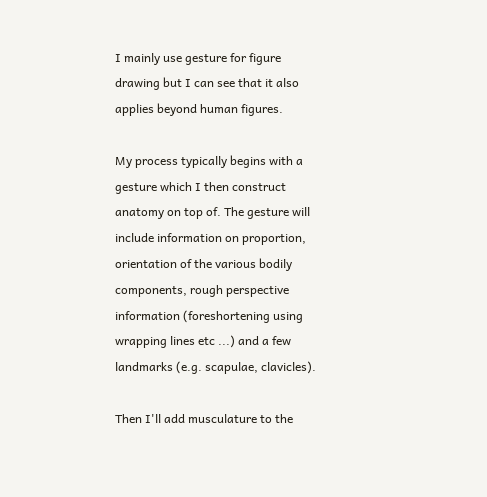I mainly use gesture for figure drawing but I can see that it also applies beyond human figures.

My process typically begins with a gesture which I then construct anatomy on top of. The gesture will include information on proportion, orientation of the various bodily components, rough perspective information (foreshortening using wrapping lines etc ...) and a few landmarks (e.g. scapulae, clavicles).

Then I'll add musculature to the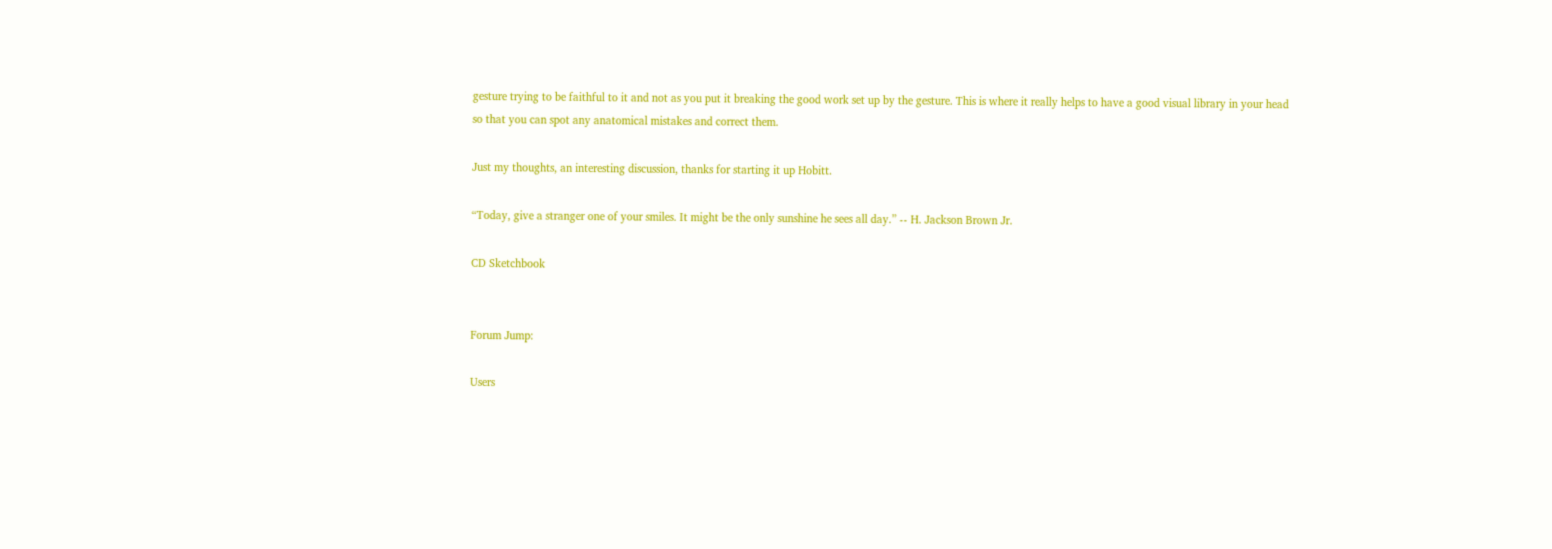gesture trying to be faithful to it and not as you put it breaking the good work set up by the gesture. This is where it really helps to have a good visual library in your head so that you can spot any anatomical mistakes and correct them.

Just my thoughts, an interesting discussion, thanks for starting it up Hobitt.

“Today, give a stranger one of your smiles. It might be the only sunshine he sees all day.” -- H. Jackson Brown Jr.

CD Sketchbook


Forum Jump:

Users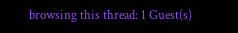browsing this thread: 1 Guest(s)